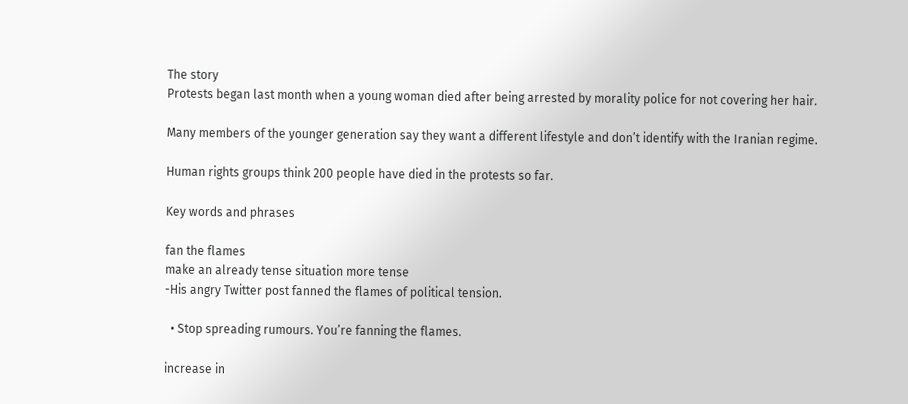The story
Protests began last month when a young woman died after being arrested by morality police for not covering her hair.

Many members of the younger generation say they want a different lifestyle and don’t identify with the Iranian regime.

Human rights groups think 200 people have died in the protests so far.

Key words and phrases

fan the flames
make an already tense situation more tense
-His angry Twitter post fanned the flames of political tension.

  • Stop spreading rumours. You’re fanning the flames.

increase in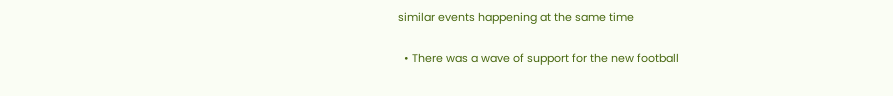similar events happening at the same time

  • There was a wave of support for the new football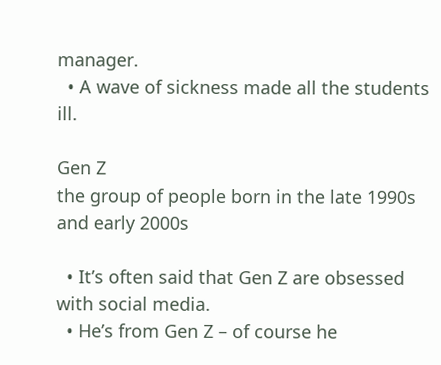manager.
  • A wave of sickness made all the students ill.

Gen Z
the group of people born in the late 1990s and early 2000s

  • It’s often said that Gen Z are obsessed with social media.
  • He’s from Gen Z – of course he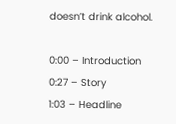doesn’t drink alcohol.

0:00 – Introduction
0:27 – Story
1:03 – Headline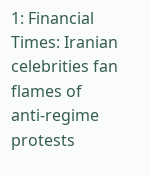1: Financial Times: Iranian celebrities fan flames of anti-regime protests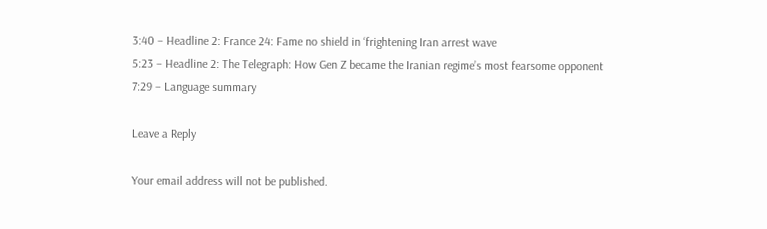3:40 – Headline 2: France 24: Fame no shield in ‘frightening Iran arrest wave
5:23 – Headline 2: The Telegraph: How Gen Z became the Iranian regime’s most fearsome opponent
7:29 – Language summary

Leave a Reply

Your email address will not be published.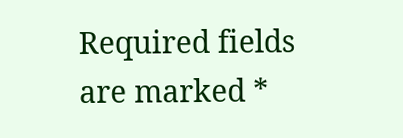Required fields are marked *